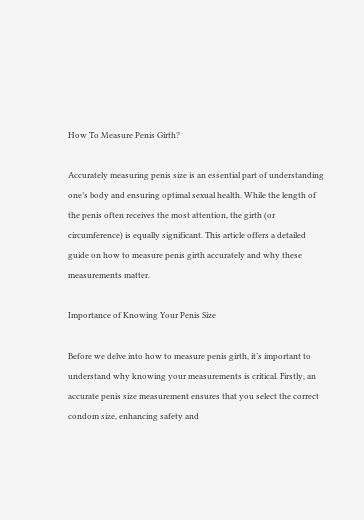How To Measure Penis Girth?

Accurately measuring penis size is an essential part of understanding one’s body and ensuring optimal sexual health. While the length of the penis often receives the most attention, the girth (or circumference) is equally significant. This article offers a detailed guide on how to measure penis girth accurately and why these measurements matter.

Importance of Knowing Your Penis Size

Before we delve into how to measure penis girth, it’s important to understand why knowing your measurements is critical. Firstly, an accurate penis size measurement ensures that you select the correct condom size, enhancing safety and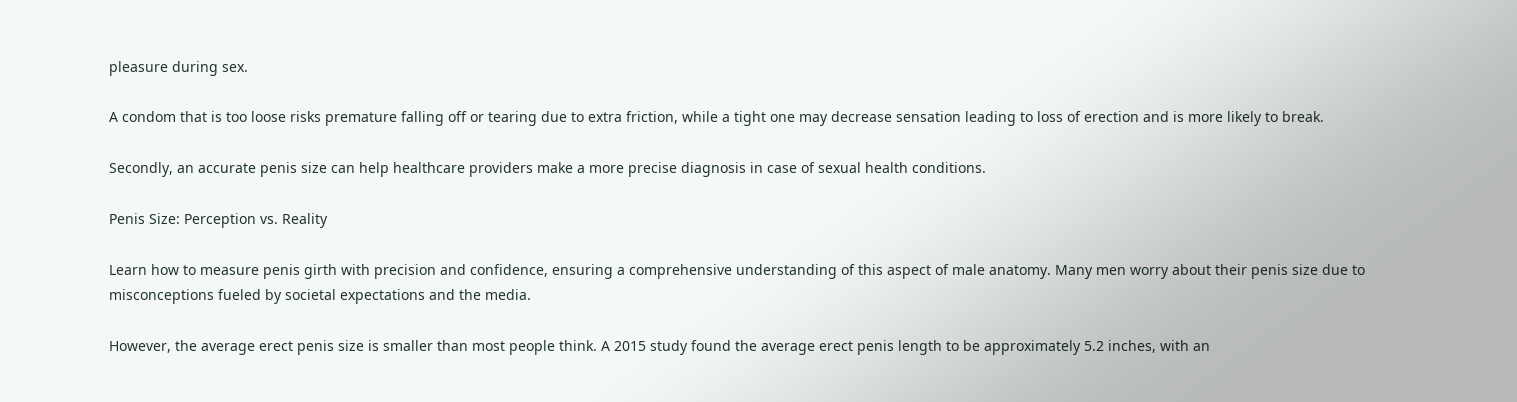pleasure during sex.

A condom that is too loose risks premature falling off or tearing due to extra friction, while a tight one may decrease sensation leading to loss of erection and is more likely to break.

Secondly, an accurate penis size can help healthcare providers make a more precise diagnosis in case of sexual health conditions.

Penis Size: Perception vs. Reality

Learn how to measure penis girth with precision and confidence, ensuring a comprehensive understanding of this aspect of male anatomy. Many men worry about their penis size due to misconceptions fueled by societal expectations and the media.

However, the average erect penis size is smaller than most people think. A 2015 study found the average erect penis length to be approximately 5.2 inches, with an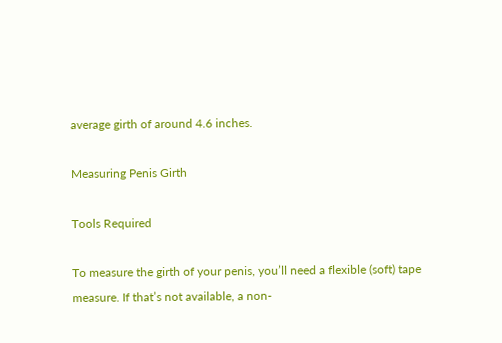average girth of around 4.6 inches.

Measuring Penis Girth

Tools Required

To measure the girth of your penis, you’ll need a flexible (soft) tape measure. If that’s not available, a non-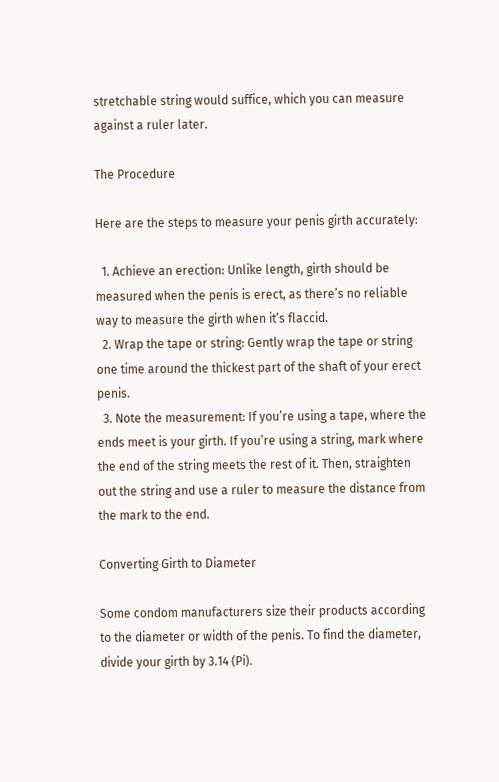stretchable string would suffice, which you can measure against a ruler later.

The Procedure

Here are the steps to measure your penis girth accurately:

  1. Achieve an erection: Unlike length, girth should be measured when the penis is erect, as there’s no reliable way to measure the girth when it’s flaccid.
  2. Wrap the tape or string: Gently wrap the tape or string one time around the thickest part of the shaft of your erect penis.
  3. Note the measurement: If you’re using a tape, where the ends meet is your girth. If you’re using a string, mark where the end of the string meets the rest of it. Then, straighten out the string and use a ruler to measure the distance from the mark to the end.

Converting Girth to Diameter

Some condom manufacturers size their products according to the diameter or width of the penis. To find the diameter, divide your girth by 3.14 (Pi).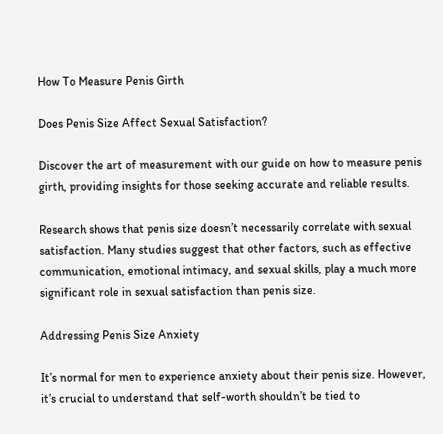How To Measure Penis Girth

Does Penis Size Affect Sexual Satisfaction?

Discover the art of measurement with our guide on how to measure penis girth, providing insights for those seeking accurate and reliable results.

Research shows that penis size doesn’t necessarily correlate with sexual satisfaction. Many studies suggest that other factors, such as effective communication, emotional intimacy, and sexual skills, play a much more significant role in sexual satisfaction than penis size.

Addressing Penis Size Anxiety

It’s normal for men to experience anxiety about their penis size. However, it’s crucial to understand that self-worth shouldn’t be tied to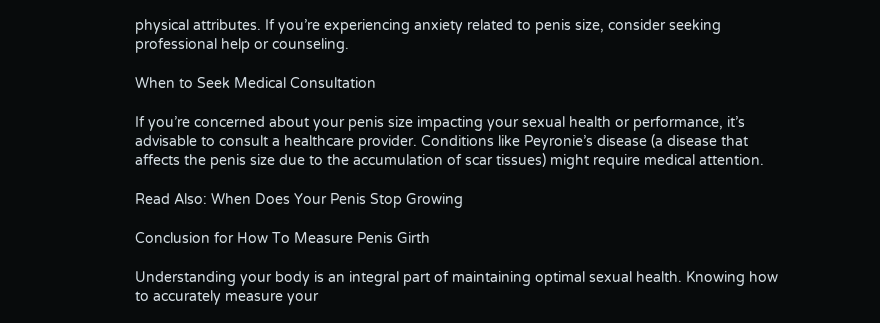physical attributes. If you’re experiencing anxiety related to penis size, consider seeking professional help or counseling.

When to Seek Medical Consultation

If you’re concerned about your penis size impacting your sexual health or performance, it’s advisable to consult a healthcare provider. Conditions like Peyronie’s disease (a disease that affects the penis size due to the accumulation of scar tissues) might require medical attention.

Read Also: When Does Your Penis Stop Growing

Conclusion for How To Measure Penis Girth

Understanding your body is an integral part of maintaining optimal sexual health. Knowing how to accurately measure your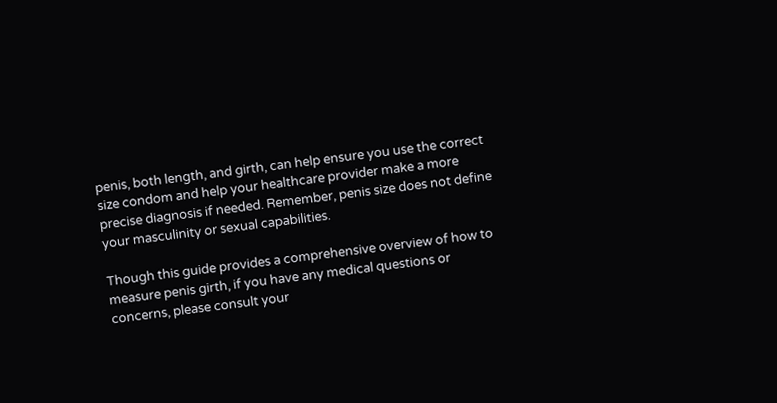penis, both length, and girth, can help ensure you use the correct size condom and help your healthcare provider make a more precise diagnosis if needed. Remember, penis size does not define your masculinity or sexual capabilities.

Though this guide provides a comprehensive overview of how to measure penis girth, if you have any medical questions or concerns, please consult your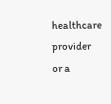healthcare provider or a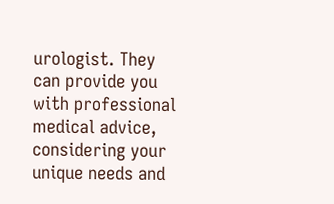urologist. They can provide you with professional medical advice, considering your unique needs and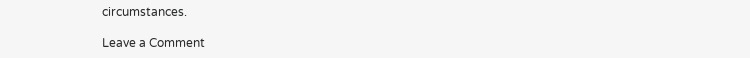circumstances.

Leave a Comment